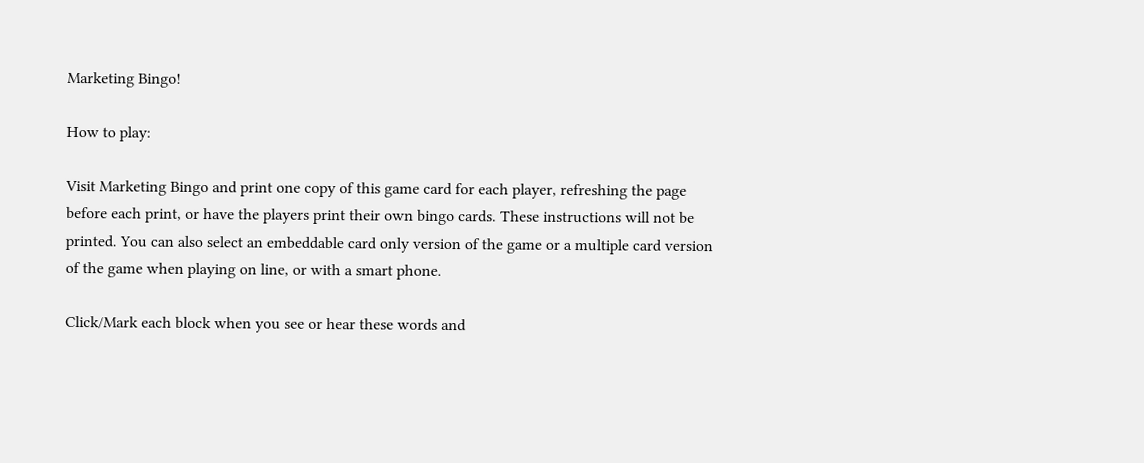Marketing Bingo!

How to play:

Visit Marketing Bingo and print one copy of this game card for each player, refreshing the page before each print, or have the players print their own bingo cards. These instructions will not be printed. You can also select an embeddable card only version of the game or a multiple card version of the game when playing on line, or with a smart phone.

Click/Mark each block when you see or hear these words and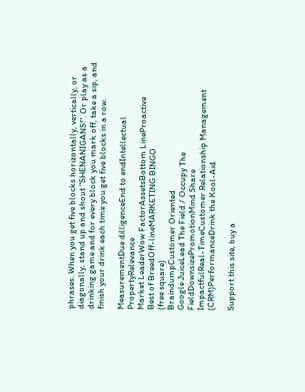phrases. When you get five blocks horizontally, vertically, or diagonally, stand up and shout "SHENANIGANS!". Or play as a drinking game and for every block you mark off, take a sip, and finish your drink each time you get five blocks in a row.

MeasurementDue dilligenceEnd to endIntellectual PropertyRelevance
Market LeaderWow FactorAssetsBottom LineProactive
Best of BreedOff-lineMARKETING BINGO
(free square)
BraindumpCustomer Oriented
Google JuiceLead The Field / Occupy The FieldDownsizePromotionMind Share
ImpactfulReal-TimeCustomer Relationship Management (CRM)PerformanceDrink the Kool-Aid

Support this site, buy a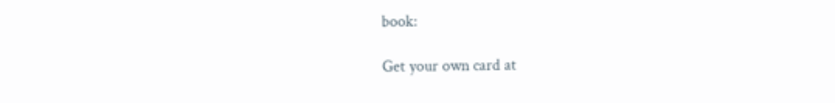book:

Get your own card at